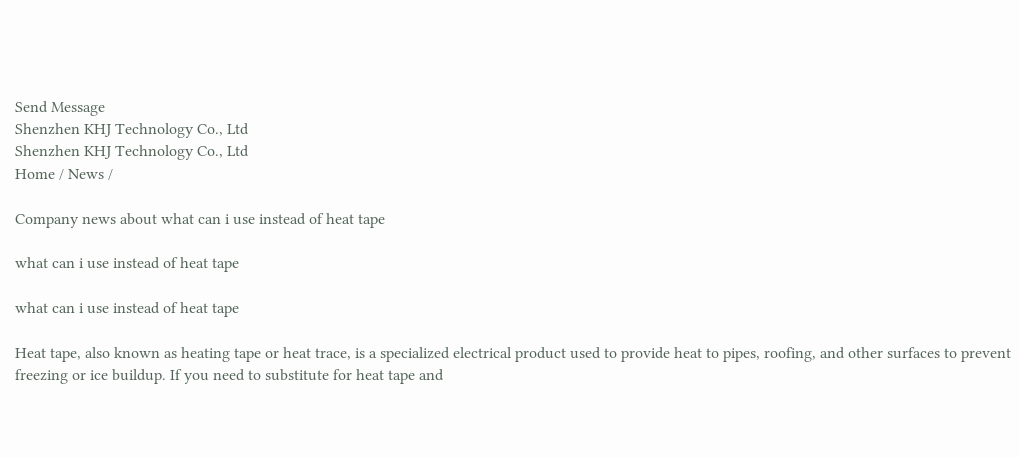Send Message
Shenzhen KHJ Technology Co., Ltd
Shenzhen KHJ Technology Co., Ltd
Home / News /

Company news about what can i use instead of heat tape

what can i use instead of heat tape

what can i use instead of heat tape

Heat tape, also known as heating tape or heat trace, is a specialized electrical product used to provide heat to pipes, roofing, and other surfaces to prevent freezing or ice buildup. If you need to substitute for heat tape and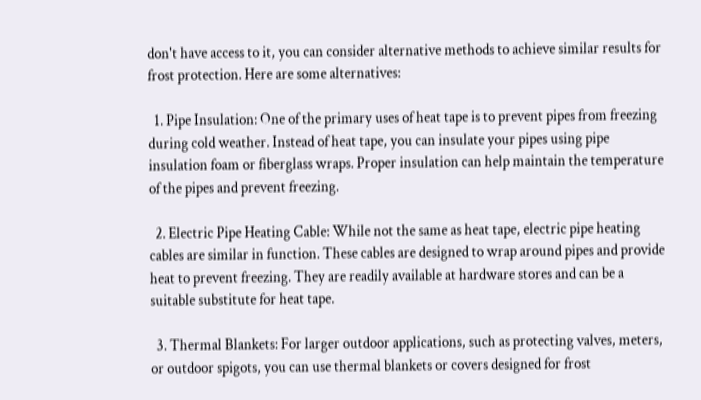don't have access to it, you can consider alternative methods to achieve similar results for frost protection. Here are some alternatives:

  1. Pipe Insulation: One of the primary uses of heat tape is to prevent pipes from freezing during cold weather. Instead of heat tape, you can insulate your pipes using pipe insulation foam or fiberglass wraps. Proper insulation can help maintain the temperature of the pipes and prevent freezing.

  2. Electric Pipe Heating Cable: While not the same as heat tape, electric pipe heating cables are similar in function. These cables are designed to wrap around pipes and provide heat to prevent freezing. They are readily available at hardware stores and can be a suitable substitute for heat tape.

  3. Thermal Blankets: For larger outdoor applications, such as protecting valves, meters, or outdoor spigots, you can use thermal blankets or covers designed for frost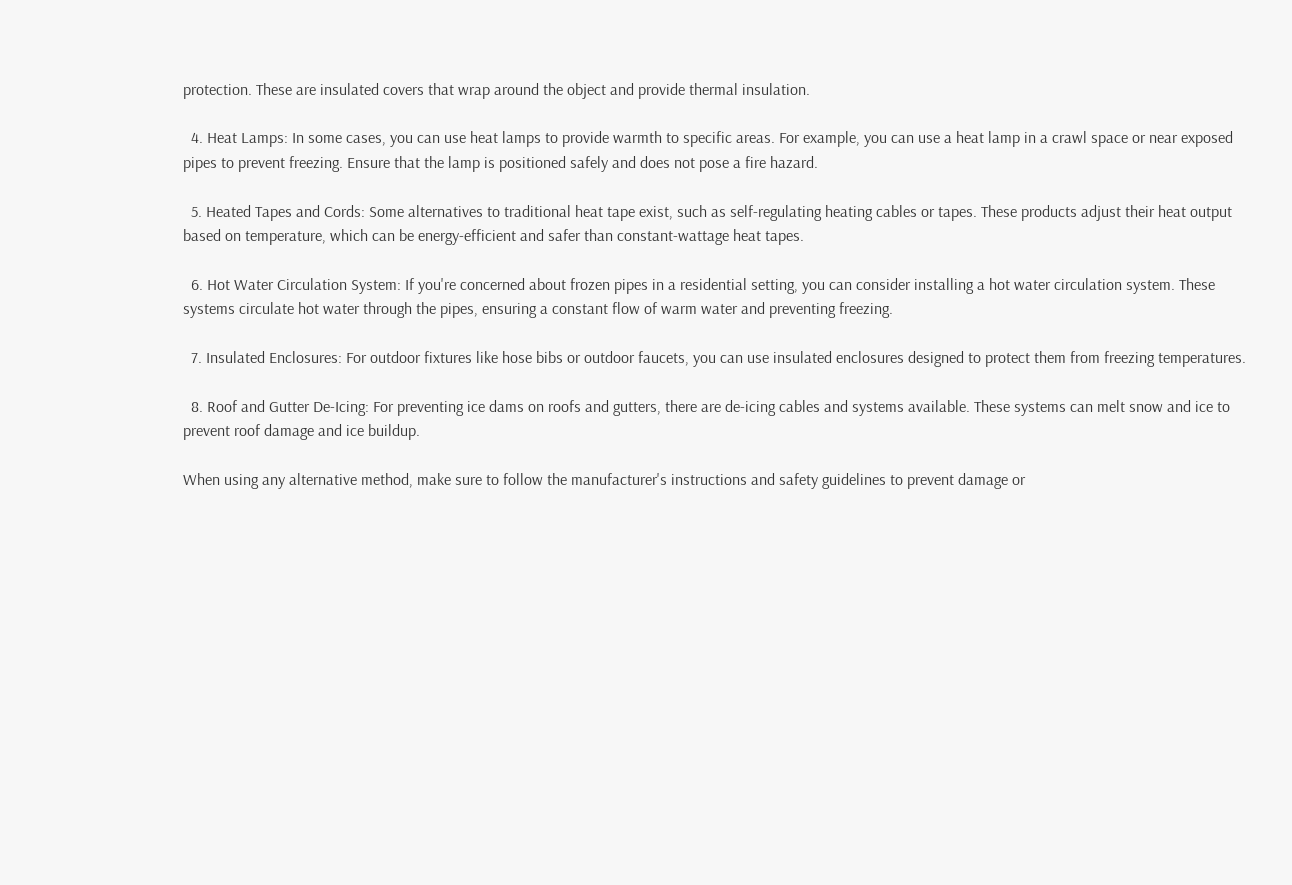protection. These are insulated covers that wrap around the object and provide thermal insulation.

  4. Heat Lamps: In some cases, you can use heat lamps to provide warmth to specific areas. For example, you can use a heat lamp in a crawl space or near exposed pipes to prevent freezing. Ensure that the lamp is positioned safely and does not pose a fire hazard.

  5. Heated Tapes and Cords: Some alternatives to traditional heat tape exist, such as self-regulating heating cables or tapes. These products adjust their heat output based on temperature, which can be energy-efficient and safer than constant-wattage heat tapes.

  6. Hot Water Circulation System: If you're concerned about frozen pipes in a residential setting, you can consider installing a hot water circulation system. These systems circulate hot water through the pipes, ensuring a constant flow of warm water and preventing freezing.

  7. Insulated Enclosures: For outdoor fixtures like hose bibs or outdoor faucets, you can use insulated enclosures designed to protect them from freezing temperatures.

  8. Roof and Gutter De-Icing: For preventing ice dams on roofs and gutters, there are de-icing cables and systems available. These systems can melt snow and ice to prevent roof damage and ice buildup.

When using any alternative method, make sure to follow the manufacturer's instructions and safety guidelines to prevent damage or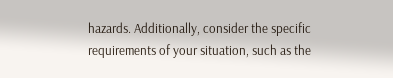hazards. Additionally, consider the specific requirements of your situation, such as the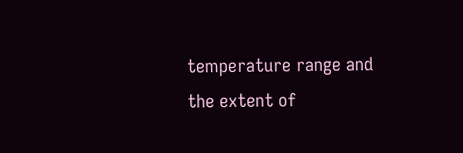temperature range and the extent of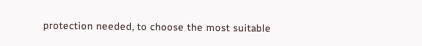protection needed, to choose the most suitable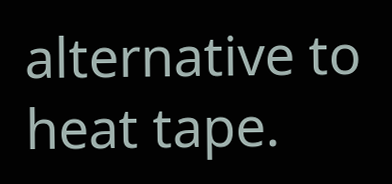alternative to heat tape.